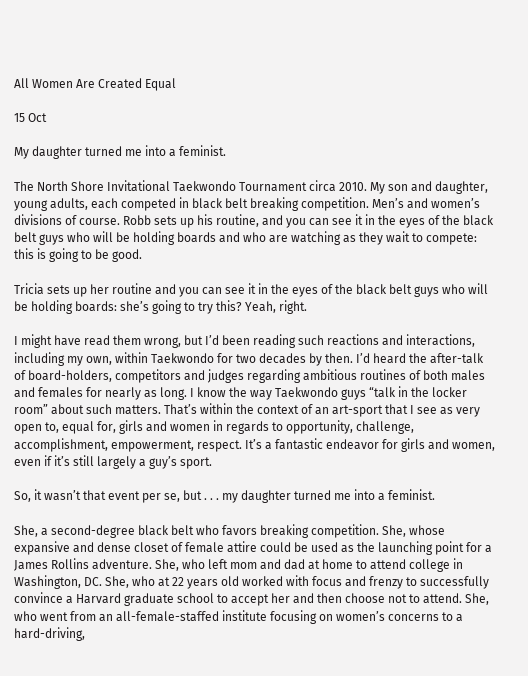All Women Are Created Equal

15 Oct

My daughter turned me into a feminist.

The North Shore Invitational Taekwondo Tournament circa 2010. My son and daughter, young adults, each competed in black belt breaking competition. Men’s and women’s divisions of course. Robb sets up his routine, and you can see it in the eyes of the black belt guys who will be holding boards and who are watching as they wait to compete: this is going to be good.

Tricia sets up her routine and you can see it in the eyes of the black belt guys who will be holding boards: she’s going to try this? Yeah, right.

I might have read them wrong, but I’d been reading such reactions and interactions, including my own, within Taekwondo for two decades by then. I’d heard the after-talk of board-holders, competitors and judges regarding ambitious routines of both males and females for nearly as long. I know the way Taekwondo guys “talk in the locker room” about such matters. That’s within the context of an art-sport that I see as very open to, equal for, girls and women in regards to opportunity, challenge, accomplishment, empowerment, respect. It’s a fantastic endeavor for girls and women, even if it’s still largely a guy’s sport.

So, it wasn’t that event per se, but . . . my daughter turned me into a feminist.

She, a second-degree black belt who favors breaking competition. She, whose expansive and dense closet of female attire could be used as the launching point for a James Rollins adventure. She, who left mom and dad at home to attend college in Washington, DC. She, who at 22 years old worked with focus and frenzy to successfully convince a Harvard graduate school to accept her and then choose not to attend. She, who went from an all-female-staffed institute focusing on women’s concerns to a hard-driving,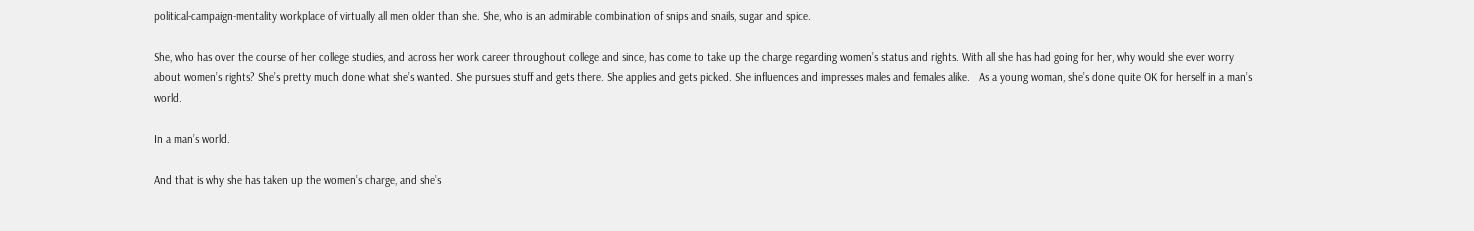political-campaign-mentality workplace of virtually all men older than she. She, who is an admirable combination of snips and snails, sugar and spice.

She, who has over the course of her college studies, and across her work career throughout college and since, has come to take up the charge regarding women’s status and rights. With all she has had going for her, why would she ever worry about women’s rights? She’s pretty much done what she’s wanted. She pursues stuff and gets there. She applies and gets picked. She influences and impresses males and females alike.   As a young woman, she’s done quite OK for herself in a man’s world.

In a man’s world.

And that is why she has taken up the women’s charge, and she’s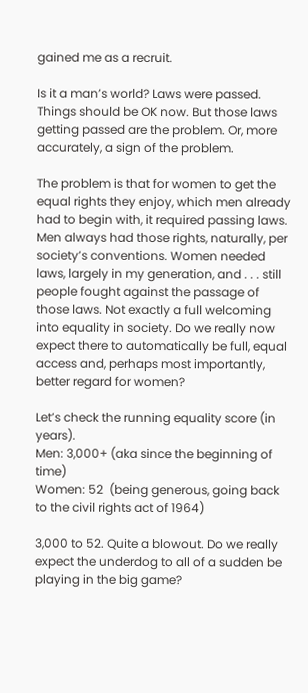gained me as a recruit.

Is it a man’s world? Laws were passed. Things should be OK now. But those laws getting passed are the problem. Or, more accurately, a sign of the problem.

The problem is that for women to get the equal rights they enjoy, which men already had to begin with, it required passing laws. Men always had those rights, naturally, per society’s conventions. Women needed laws, largely in my generation, and . . . still people fought against the passage of those laws. Not exactly a full welcoming into equality in society. Do we really now expect there to automatically be full, equal access and, perhaps most importantly, better regard for women?

Let’s check the running equality score (in years).
Men: 3,000+ (aka since the beginning of time)
Women: 52  (being generous, going back to the civil rights act of 1964)

3,000 to 52. Quite a blowout. Do we really expect the underdog to all of a sudden be playing in the big game?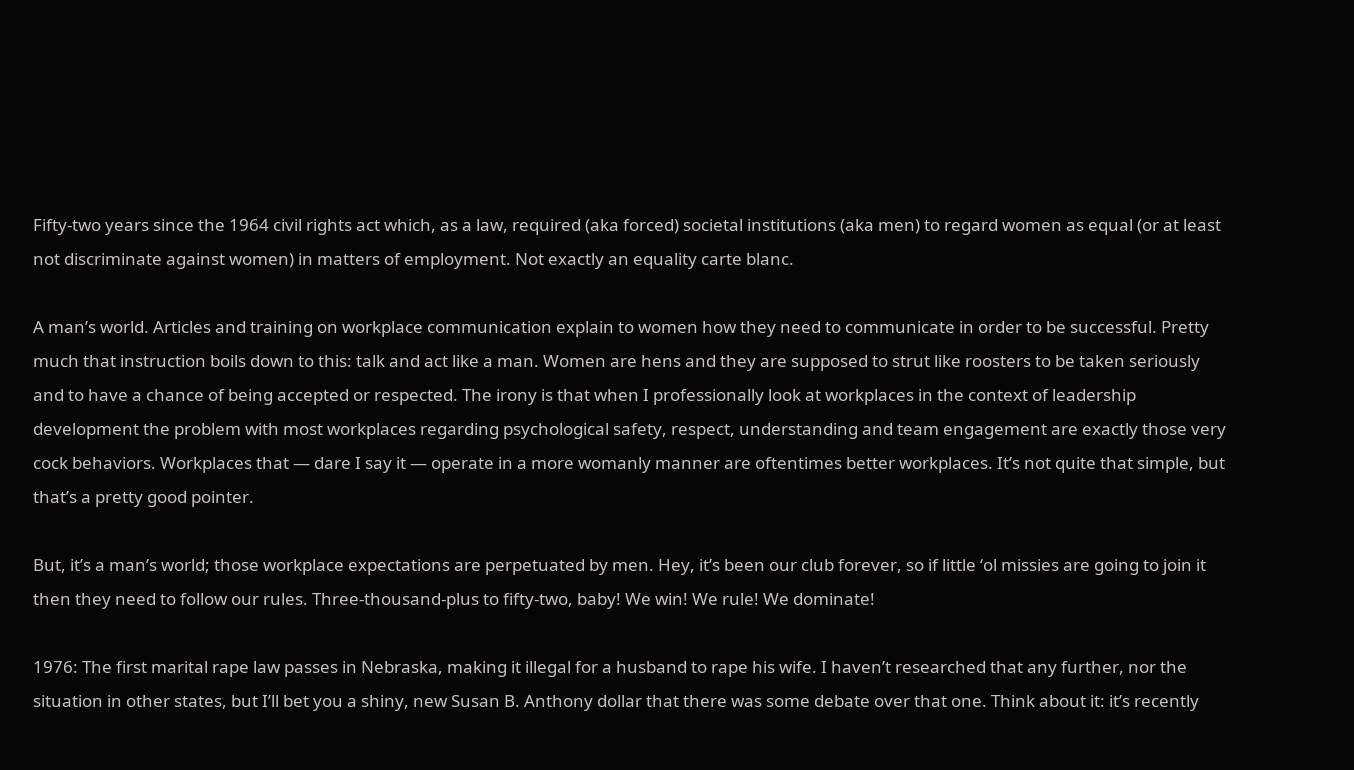Fifty-two years since the 1964 civil rights act which, as a law, required (aka forced) societal institutions (aka men) to regard women as equal (or at least not discriminate against women) in matters of employment. Not exactly an equality carte blanc.

A man’s world. Articles and training on workplace communication explain to women how they need to communicate in order to be successful. Pretty much that instruction boils down to this: talk and act like a man. Women are hens and they are supposed to strut like roosters to be taken seriously and to have a chance of being accepted or respected. The irony is that when I professionally look at workplaces in the context of leadership development the problem with most workplaces regarding psychological safety, respect, understanding and team engagement are exactly those very cock behaviors. Workplaces that — dare I say it — operate in a more womanly manner are oftentimes better workplaces. It’s not quite that simple, but that’s a pretty good pointer.

But, it’s a man’s world; those workplace expectations are perpetuated by men. Hey, it’s been our club forever, so if little ‘ol missies are going to join it then they need to follow our rules. Three-thousand-plus to fifty-two, baby! We win! We rule! We dominate!

1976: The first marital rape law passes in Nebraska, making it illegal for a husband to rape his wife. I haven’t researched that any further, nor the situation in other states, but I’ll bet you a shiny, new Susan B. Anthony dollar that there was some debate over that one. Think about it: it’s recently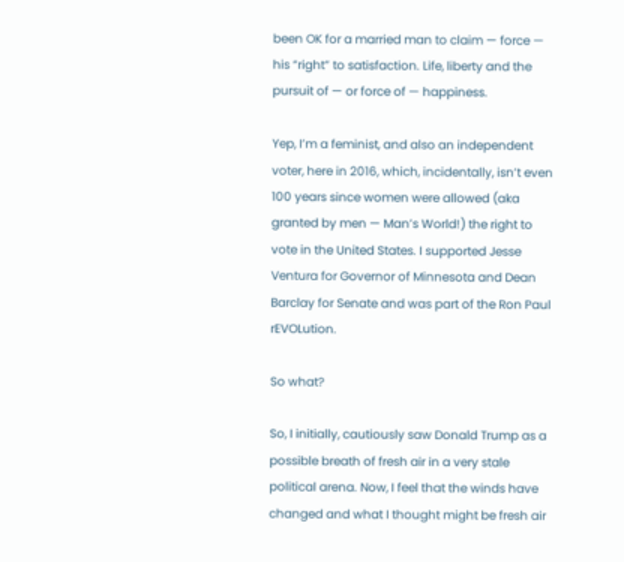been OK for a married man to claim — force — his “right” to satisfaction. Life, liberty and the pursuit of — or force of — happiness.

Yep, I’m a feminist, and also an independent voter, here in 2016, which, incidentally, isn’t even 100 years since women were allowed (aka granted by men — Man’s World!) the right to vote in the United States. I supported Jesse Ventura for Governor of Minnesota and Dean Barclay for Senate and was part of the Ron Paul rEVOLution.

So what?

So, I initially, cautiously saw Donald Trump as a possible breath of fresh air in a very stale political arena. Now, I feel that the winds have changed and what I thought might be fresh air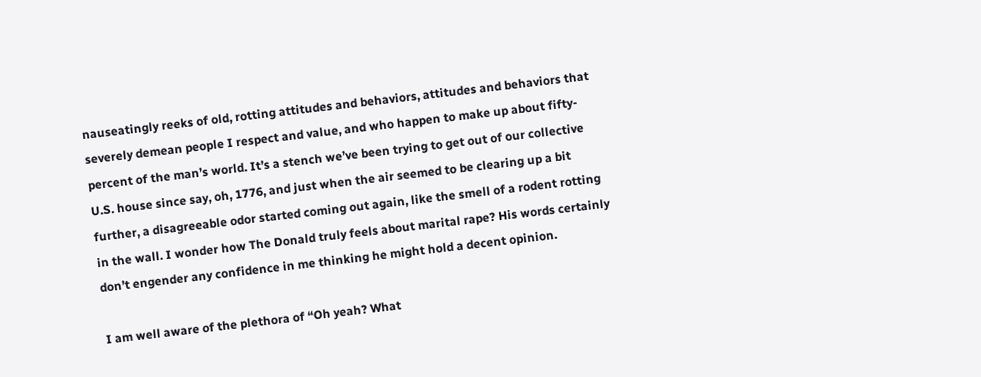nauseatingly reeks of old, rotting attitudes and behaviors, attitudes and behaviors that severely demean people I respect and value, and who happen to make up about fifty-percent of the man’s world. It’s a stench we’ve been trying to get out of our collective U.S. house since say, oh, 1776, and just when the air seemed to be clearing up a bit further, a disagreeable odor started coming out again, like the smell of a rodent rotting in the wall. I wonder how The Donald truly feels about marital rape? His words certainly don’t engender any confidence in me thinking he might hold a decent opinion.

I am well aware of the plethora of “Oh yeah? What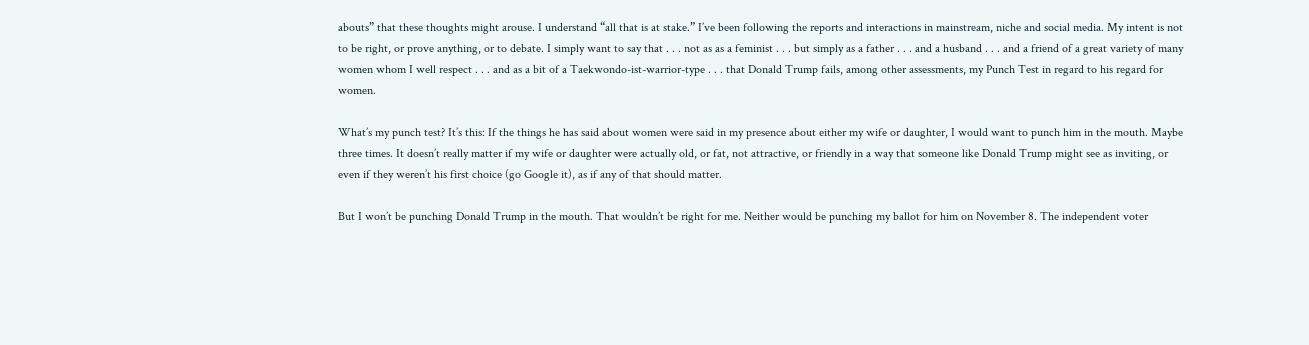abouts” that these thoughts might arouse. I understand “all that is at stake.” I’ve been following the reports and interactions in mainstream, niche and social media. My intent is not to be right, or prove anything, or to debate. I simply want to say that . . . not as as a feminist . . . but simply as a father . . . and a husband . . . and a friend of a great variety of many women whom I well respect . . . and as a bit of a Taekwondo-ist-warrior-type . . . that Donald Trump fails, among other assessments, my Punch Test in regard to his regard for women.

What’s my punch test? It’s this: If the things he has said about women were said in my presence about either my wife or daughter, I would want to punch him in the mouth. Maybe three times. It doesn’t really matter if my wife or daughter were actually old, or fat, not attractive, or friendly in a way that someone like Donald Trump might see as inviting, or even if they weren’t his first choice (go Google it), as if any of that should matter.

But I won’t be punching Donald Trump in the mouth. That wouldn’t be right for me. Neither would be punching my ballot for him on November 8. The independent voter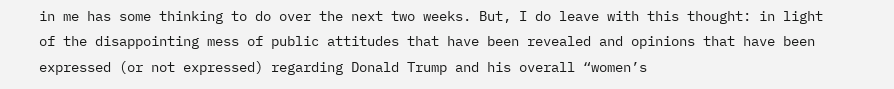in me has some thinking to do over the next two weeks. But, I do leave with this thought: in light of the disappointing mess of public attitudes that have been revealed and opinions that have been expressed (or not expressed) regarding Donald Trump and his overall “women’s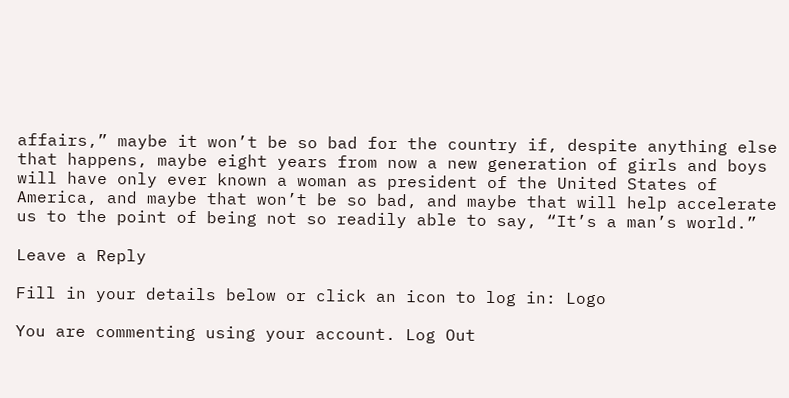affairs,” maybe it won’t be so bad for the country if, despite anything else that happens, maybe eight years from now a new generation of girls and boys will have only ever known a woman as president of the United States of America, and maybe that won’t be so bad, and maybe that will help accelerate us to the point of being not so readily able to say, “It’s a man’s world.”

Leave a Reply

Fill in your details below or click an icon to log in: Logo

You are commenting using your account. Log Out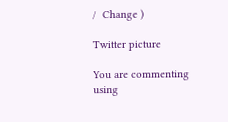/  Change )

Twitter picture

You are commenting using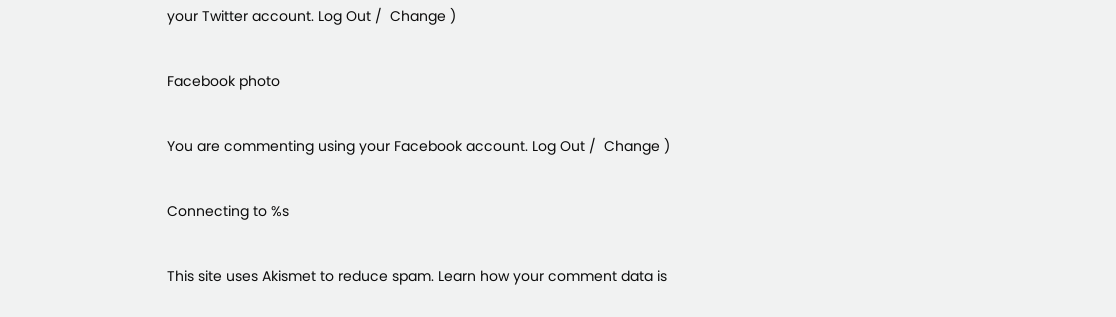your Twitter account. Log Out /  Change )

Facebook photo

You are commenting using your Facebook account. Log Out /  Change )

Connecting to %s

This site uses Akismet to reduce spam. Learn how your comment data is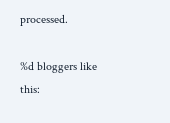processed.

%d bloggers like this: